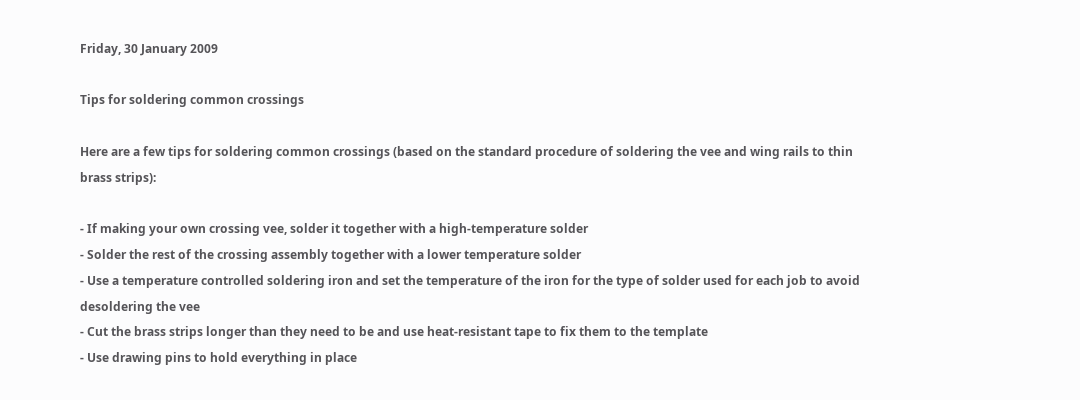Friday, 30 January 2009

Tips for soldering common crossings

Here are a few tips for soldering common crossings (based on the standard procedure of soldering the vee and wing rails to thin brass strips):

- If making your own crossing vee, solder it together with a high-temperature solder
- Solder the rest of the crossing assembly together with a lower temperature solder
- Use a temperature controlled soldering iron and set the temperature of the iron for the type of solder used for each job to avoid desoldering the vee
- Cut the brass strips longer than they need to be and use heat-resistant tape to fix them to the template
- Use drawing pins to hold everything in place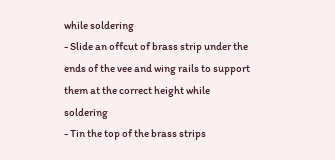while soldering
- Slide an offcut of brass strip under the ends of the vee and wing rails to support them at the correct height while soldering
- Tin the top of the brass strips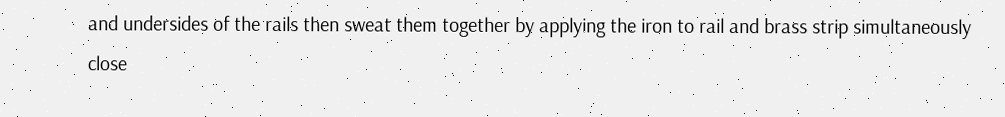and undersides of the rails then sweat them together by applying the iron to rail and brass strip simultaneously close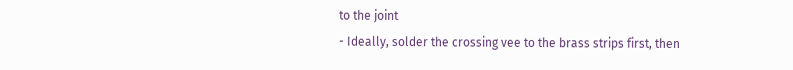to the joint
- Ideally, solder the crossing vee to the brass strips first, then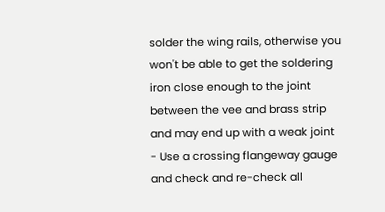solder the wing rails, otherwise you won't be able to get the soldering iron close enough to the joint between the vee and brass strip and may end up with a weak joint
- Use a crossing flangeway gauge and check and re-check all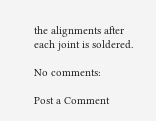the alignments after each joint is soldered.

No comments:

Post a Comment